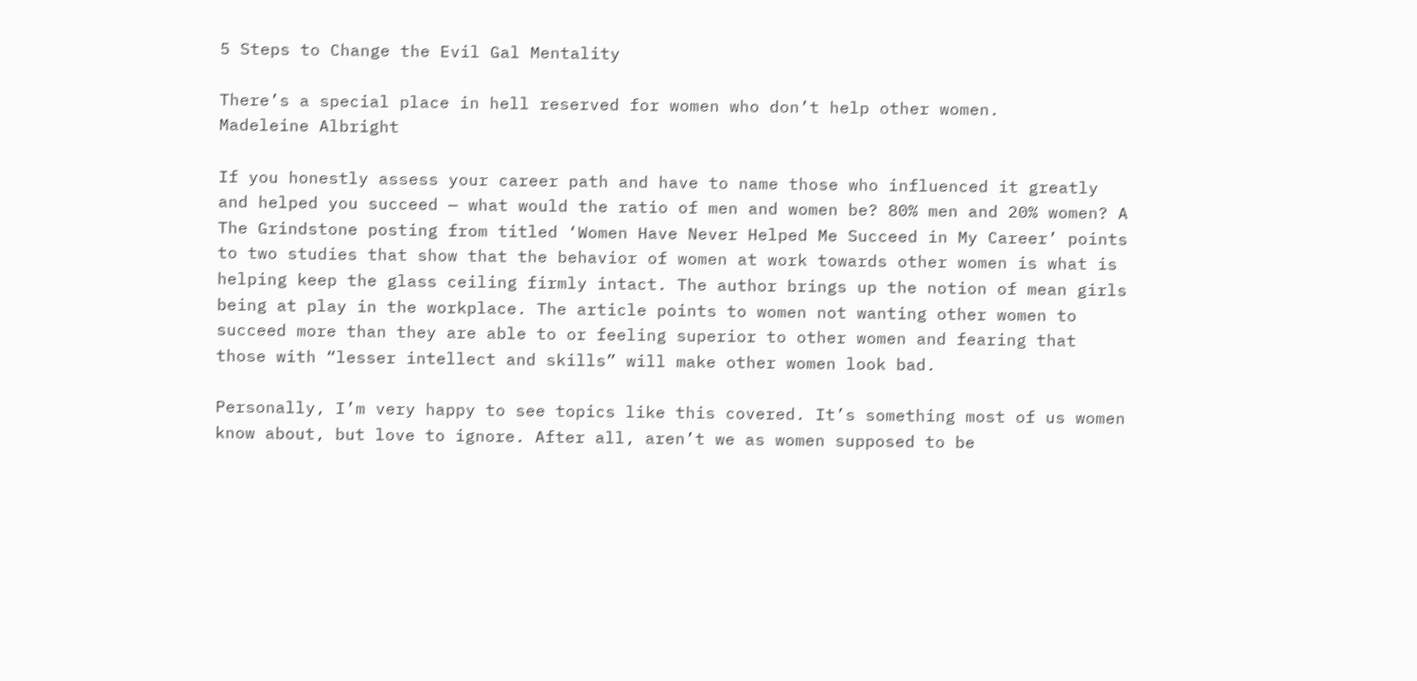5 Steps to Change the Evil Gal Mentality

There’s a special place in hell reserved for women who don’t help other women.
Madeleine Albright

If you honestly assess your career path and have to name those who influenced it greatly and helped you succeed — what would the ratio of men and women be? 80% men and 20% women? A The Grindstone posting from titled ‘Women Have Never Helped Me Succeed in My Career’ points to two studies that show that the behavior of women at work towards other women is what is helping keep the glass ceiling firmly intact. The author brings up the notion of mean girls being at play in the workplace. The article points to women not wanting other women to succeed more than they are able to or feeling superior to other women and fearing that those with “lesser intellect and skills” will make other women look bad.

Personally, I’m very happy to see topics like this covered. It’s something most of us women know about, but love to ignore. After all, aren’t we as women supposed to be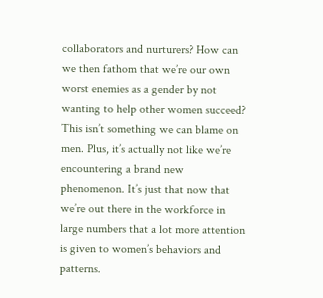collaborators and nurturers? How can we then fathom that we’re our own worst enemies as a gender by not wanting to help other women succeed? This isn’t something we can blame on men. Plus, it’s actually not like we’re encountering a brand new phenomenon. It’s just that now that we’re out there in the workforce in large numbers that a lot more attention is given to women’s behaviors and patterns.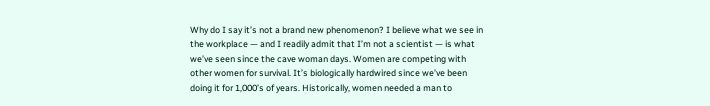Why do I say it’s not a brand new phenomenon? I believe what we see in the workplace — and I readily admit that I’m not a scientist — is what we’ve seen since the cave woman days. Women are competing with other women for survival. It’s biologically hardwired since we’ve been doing it for 1,000’s of years. Historically, women needed a man to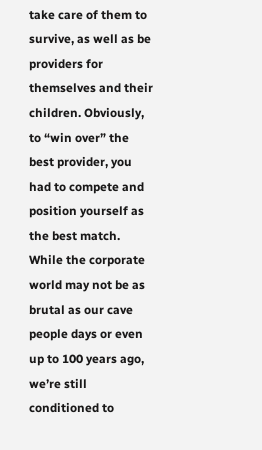take care of them to survive, as well as be providers for themselves and their children. Obviously, to “win over” the best provider, you had to compete and position yourself as the best match. While the corporate world may not be as brutal as our cave people days or even up to 100 years ago, we’re still conditioned to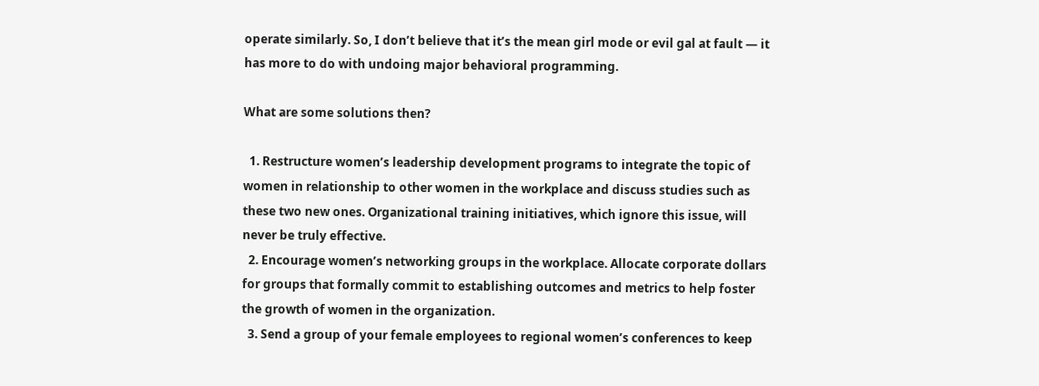operate similarly. So, I don’t believe that it’s the mean girl mode or evil gal at fault — it has more to do with undoing major behavioral programming.

What are some solutions then?

  1. Restructure women’s leadership development programs to integrate the topic of women in relationship to other women in the workplace and discuss studies such as these two new ones. Organizational training initiatives, which ignore this issue, will never be truly effective.
  2. Encourage women’s networking groups in the workplace. Allocate corporate dollars for groups that formally commit to establishing outcomes and metrics to help foster the growth of women in the organization.
  3. Send a group of your female employees to regional women’s conferences to keep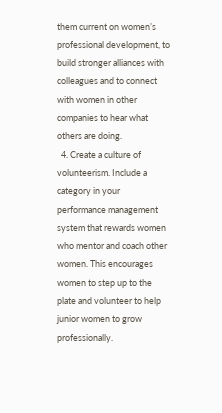them current on women’s professional development, to build stronger alliances with colleagues and to connect with women in other companies to hear what others are doing.
  4. Create a culture of volunteerism. Include a category in your performance management system that rewards women who mentor and coach other women. This encourages women to step up to the plate and volunteer to help junior women to grow professionally.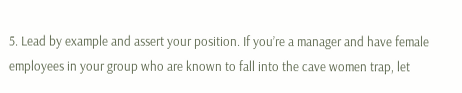5. Lead by example and assert your position. If you’re a manager and have female employees in your group who are known to fall into the cave women trap, let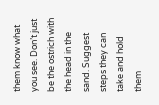them know what you see. Don’t just be the ostrich with the head in the sand. Suggest steps they can take and hold them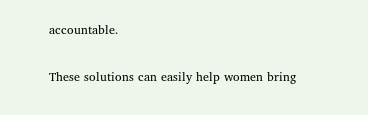accountable.

These solutions can easily help women bring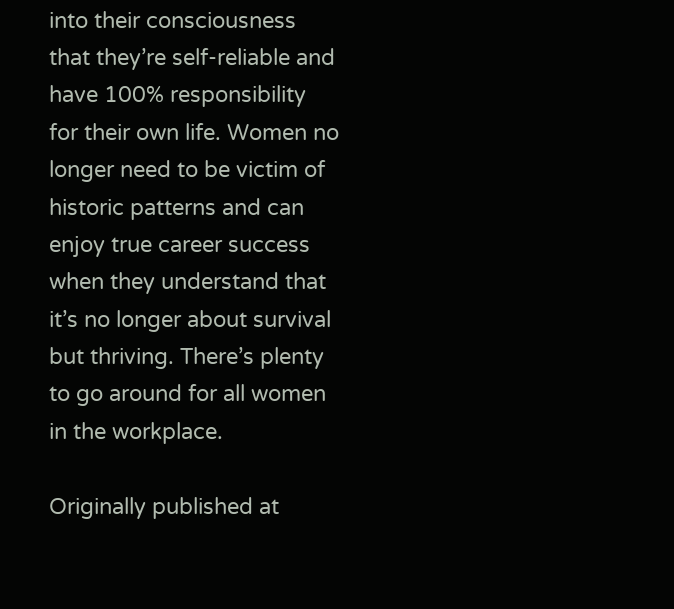into their consciousness that they’re self-reliable and have 100% responsibility for their own life. Women no longer need to be victim of historic patterns and can enjoy true career success when they understand that it’s no longer about survival but thriving. There’s plenty to go around for all women in the workplace.

Originally published at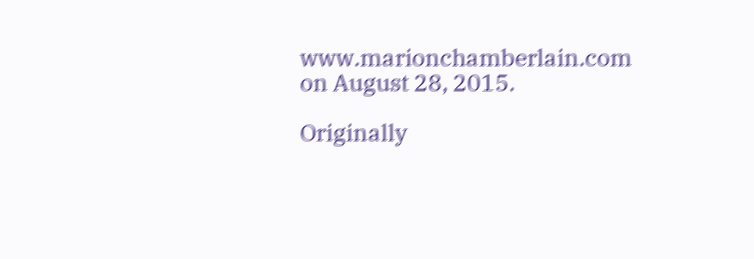www.marionchamberlain.com on August 28, 2015.

Originally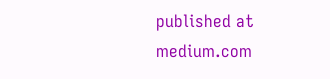published at medium.com